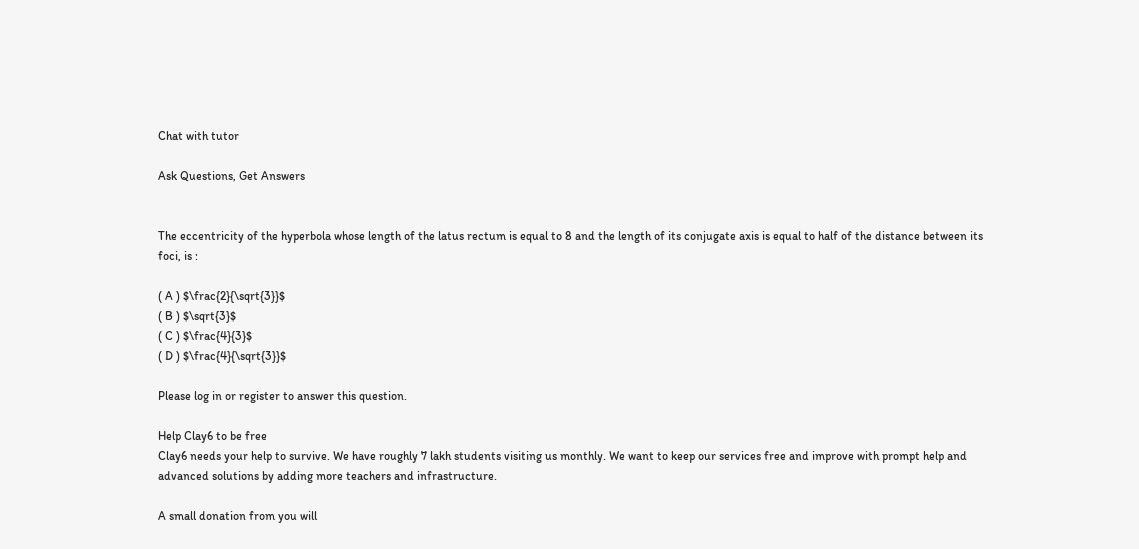Chat with tutor

Ask Questions, Get Answers


The eccentricity of the hyperbola whose length of the latus rectum is equal to 8 and the length of its conjugate axis is equal to half of the distance between its foci, is :

( A ) $\frac{2}{\sqrt{3}}$
( B ) $\sqrt{3}$
( C ) $\frac{4}{3}$
( D ) $\frac{4}{\sqrt{3}}$

Please log in or register to answer this question.

Help Clay6 to be free
Clay6 needs your help to survive. We have roughly 7 lakh students visiting us monthly. We want to keep our services free and improve with prompt help and advanced solutions by adding more teachers and infrastructure.

A small donation from you will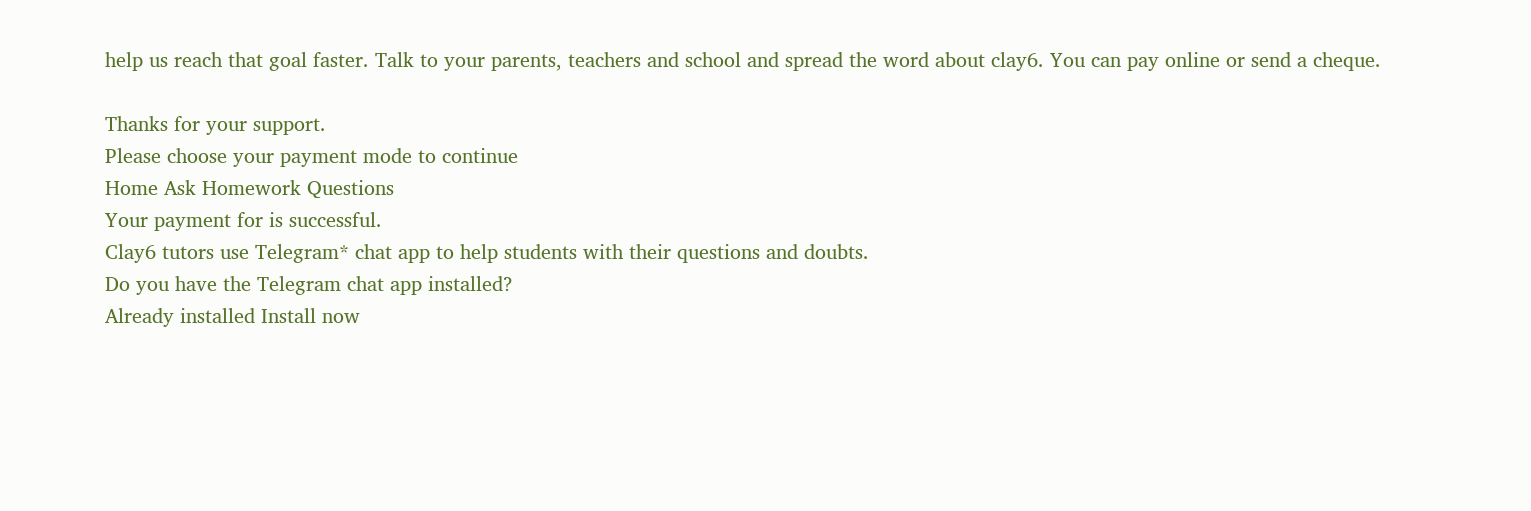help us reach that goal faster. Talk to your parents, teachers and school and spread the word about clay6. You can pay online or send a cheque.

Thanks for your support.
Please choose your payment mode to continue
Home Ask Homework Questions
Your payment for is successful.
Clay6 tutors use Telegram* chat app to help students with their questions and doubts.
Do you have the Telegram chat app installed?
Already installed Install now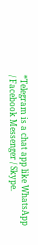*Telegram is a chat app like WhatsApp / Facebook Messenger / Skype.